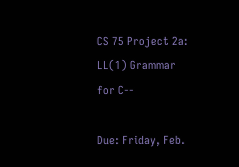CS 75 Project 2a: LL(1) Grammar for C--

Due: Friday, Feb.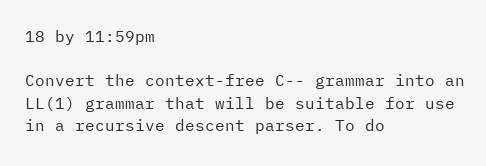18 by 11:59pm

Convert the context-free C-- grammar into an LL(1) grammar that will be suitable for use in a recursive descent parser. To do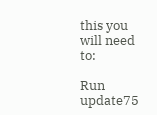this you will need to:

Run update75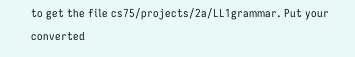to get the file cs75/projects/2a/LL1grammar. Put your converted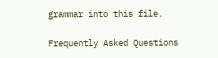grammar into this file.

Frequently Asked Questions